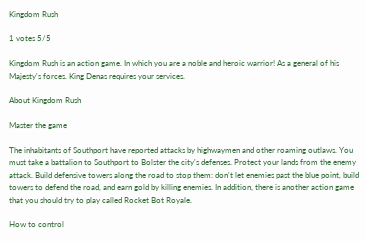Kingdom Rush

1 votes 5/5

Kingdom Rush is an action game. In which you are a noble and heroic warrior! As a general of his Majesty's forces. King Denas requires your services.

About Kingdom Rush

Master the game

The inhabitants of Southport have reported attacks by highwaymen and other roaming outlaws. You must take a battalion to Southport to Bolster the city's defenses. Protect your lands from the enemy attack. Build defensive towers along the road to stop them: don't let enemies past the blue point, build towers to defend the road, and earn gold by killing enemies. In addition, there is another action game that you should try to play called Rocket Bot Royale.

How to control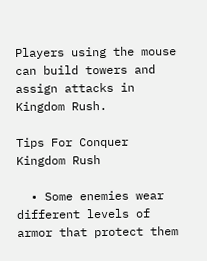Players using the mouse can build towers and assign attacks in Kingdom Rush.

Tips For Conquer Kingdom Rush

  • Some enemies wear different levels of armor that protect them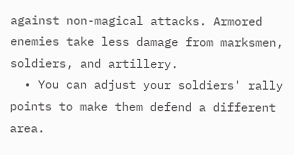against non-magical attacks. Armored enemies take less damage from marksmen, soldiers, and artillery.
  • You can adjust your soldiers' rally points to make them defend a different area.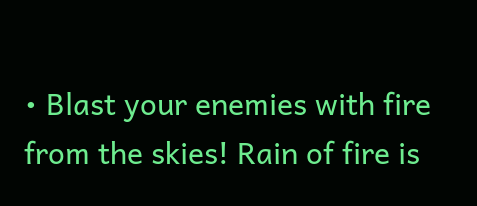• Blast your enemies with fire from the skies! Rain of fire is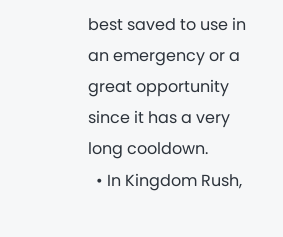best saved to use in an emergency or a great opportunity since it has a very long cooldown.
  • In Kingdom Rush,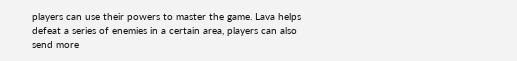players can use their powers to master the game. Lava helps defeat a series of enemies in a certain area, players can also send more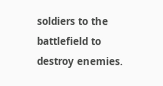soldiers to the battlefield to destroy enemies.